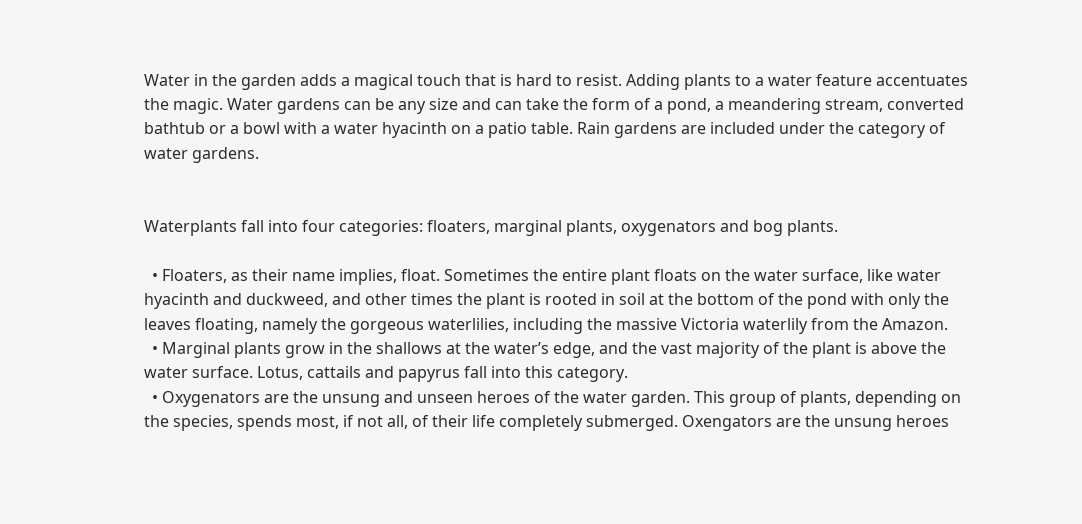Water in the garden adds a magical touch that is hard to resist. Adding plants to a water feature accentuates the magic. Water gardens can be any size and can take the form of a pond, a meandering stream, converted bathtub or a bowl with a water hyacinth on a patio table. Rain gardens are included under the category of water gardens.


Waterplants fall into four categories: floaters, marginal plants, oxygenators and bog plants.

  • Floaters, as their name implies, float. Sometimes the entire plant floats on the water surface, like water hyacinth and duckweed, and other times the plant is rooted in soil at the bottom of the pond with only the leaves floating, namely the gorgeous waterlilies, including the massive Victoria waterlily from the Amazon.
  • Marginal plants grow in the shallows at the water’s edge, and the vast majority of the plant is above the water surface. Lotus, cattails and papyrus fall into this category.
  • Oxygenators are the unsung and unseen heroes of the water garden. This group of plants, depending on the species, spends most, if not all, of their life completely submerged. Oxengators are the unsung heroes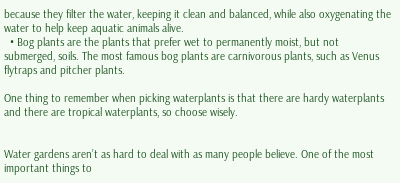because they filter the water, keeping it clean and balanced, while also oxygenating the water to help keep aquatic animals alive.
  • Bog plants are the plants that prefer wet to permanently moist, but not submerged, soils. The most famous bog plants are carnivorous plants, such as Venus flytraps and pitcher plants.

One thing to remember when picking waterplants is that there are hardy waterplants and there are tropical waterplants, so choose wisely.


Water gardens aren’t as hard to deal with as many people believe. One of the most important things to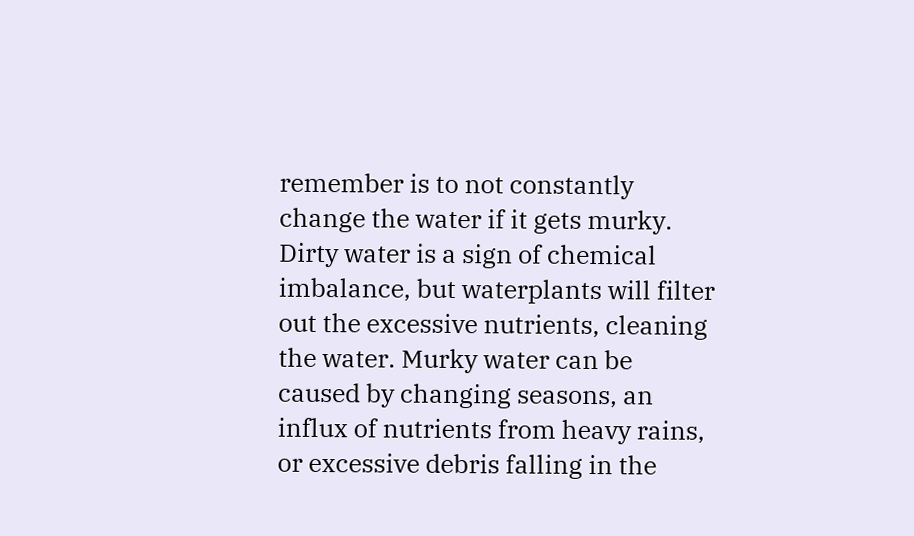remember is to not constantly change the water if it gets murky. Dirty water is a sign of chemical imbalance, but waterplants will filter out the excessive nutrients, cleaning the water. Murky water can be caused by changing seasons, an influx of nutrients from heavy rains, or excessive debris falling in the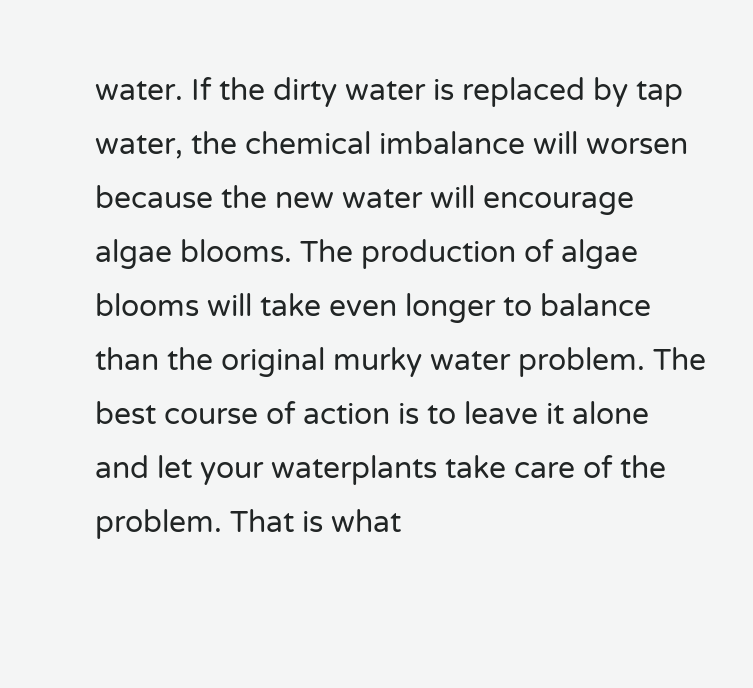water. If the dirty water is replaced by tap water, the chemical imbalance will worsen because the new water will encourage algae blooms. The production of algae blooms will take even longer to balance than the original murky water problem. The best course of action is to leave it alone and let your waterplants take care of the problem. That is what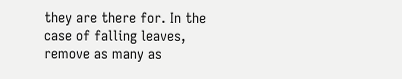they are there for. In the case of falling leaves, remove as many as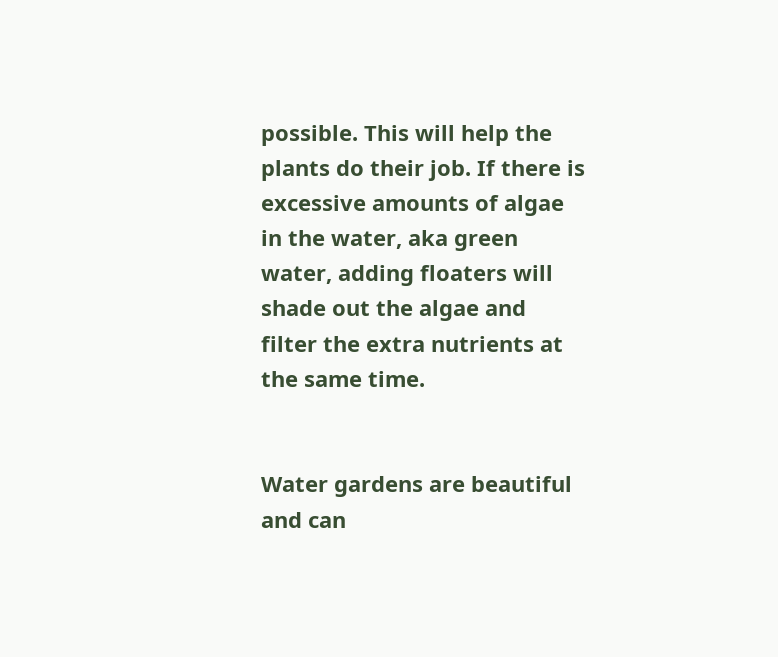possible. This will help the plants do their job. If there is excessive amounts of algae in the water, aka green water, adding floaters will shade out the algae and filter the extra nutrients at the same time.


Water gardens are beautiful and can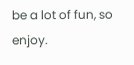be a lot of fun, so enjoy.